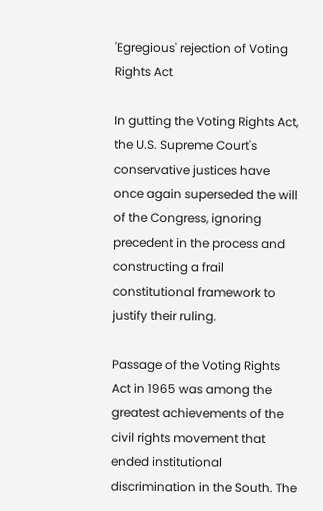'Egregious' rejection of Voting Rights Act

In gutting the Voting Rights Act, the U.S. Supreme Court's conservative justices have once again superseded the will of the Congress, ignoring precedent in the process and constructing a frail constitutional framework to justify their ruling.

Passage of the Voting Rights Act in 1965 was among the greatest achievements of the civil rights movement that ended institutional discrimination in the South. The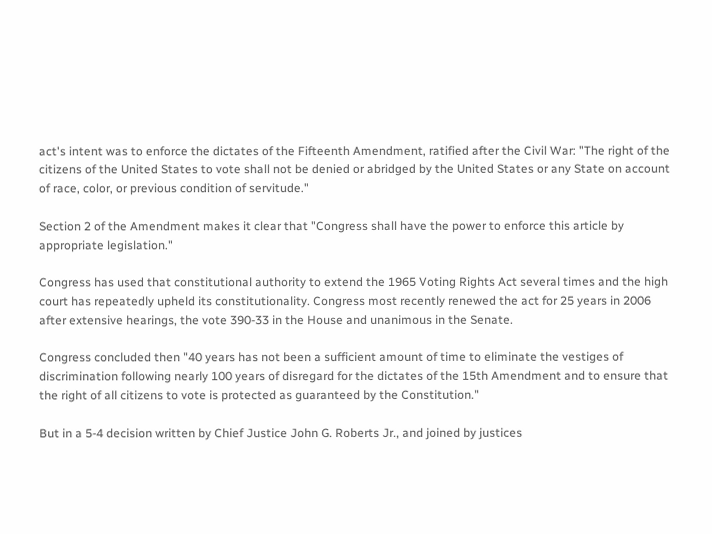act's intent was to enforce the dictates of the Fifteenth Amendment, ratified after the Civil War: "The right of the citizens of the United States to vote shall not be denied or abridged by the United States or any State on account of race, color, or previous condition of servitude."

Section 2 of the Amendment makes it clear that "Congress shall have the power to enforce this article by appropriate legislation."

Congress has used that constitutional authority to extend the 1965 Voting Rights Act several times and the high court has repeatedly upheld its constitutionality. Congress most recently renewed the act for 25 years in 2006 after extensive hearings, the vote 390-33 in the House and unanimous in the Senate.

Congress concluded then "40 years has not been a sufficient amount of time to eliminate the vestiges of discrimination following nearly 100 years of disregard for the dictates of the 15th Amendment and to ensure that the right of all citizens to vote is protected as guaranteed by the Constitution."

But in a 5-4 decision written by Chief Justice John G. Roberts Jr., and joined by justices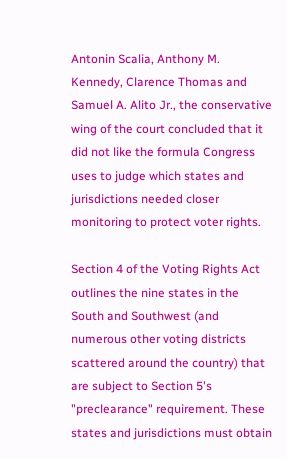Antonin Scalia, Anthony M. Kennedy, Clarence Thomas and Samuel A. Alito Jr., the conservative wing of the court concluded that it did not like the formula Congress uses to judge which states and jurisdictions needed closer monitoring to protect voter rights.

Section 4 of the Voting Rights Act outlines the nine states in the South and Southwest (and numerous other voting districts scattered around the country) that are subject to Section 5's "preclearance" requirement. These states and jurisdictions must obtain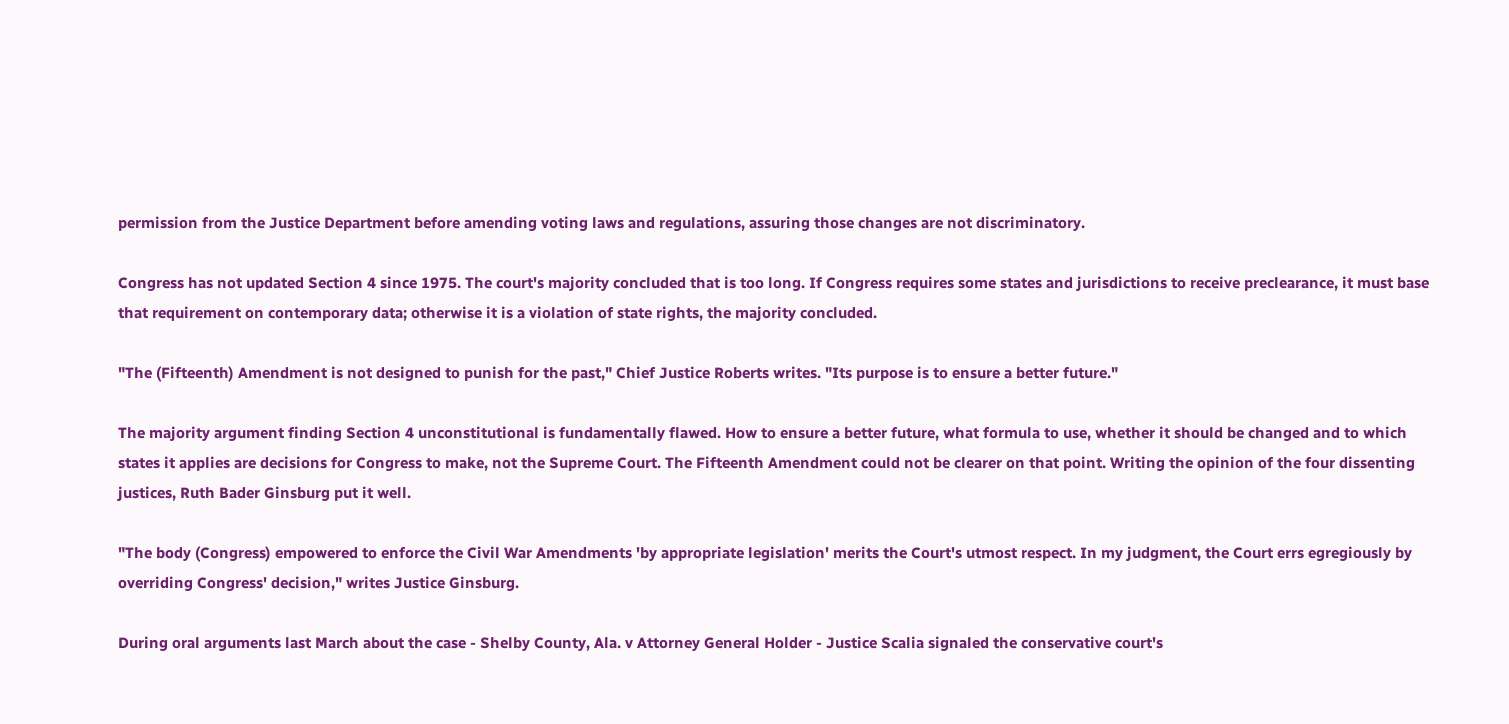permission from the Justice Department before amending voting laws and regulations, assuring those changes are not discriminatory.

Congress has not updated Section 4 since 1975. The court's majority concluded that is too long. If Congress requires some states and jurisdictions to receive preclearance, it must base that requirement on contemporary data; otherwise it is a violation of state rights, the majority concluded.

"The (Fifteenth) Amendment is not designed to punish for the past," Chief Justice Roberts writes. "Its purpose is to ensure a better future."

The majority argument finding Section 4 unconstitutional is fundamentally flawed. How to ensure a better future, what formula to use, whether it should be changed and to which states it applies are decisions for Congress to make, not the Supreme Court. The Fifteenth Amendment could not be clearer on that point. Writing the opinion of the four dissenting justices, Ruth Bader Ginsburg put it well.

"The body (Congress) empowered to enforce the Civil War Amendments 'by appropriate legislation' merits the Court's utmost respect. In my judgment, the Court errs egregiously by overriding Congress' decision," writes Justice Ginsburg.

During oral arguments last March about the case - Shelby County, Ala. v Attorney General Holder - Justice Scalia signaled the conservative court's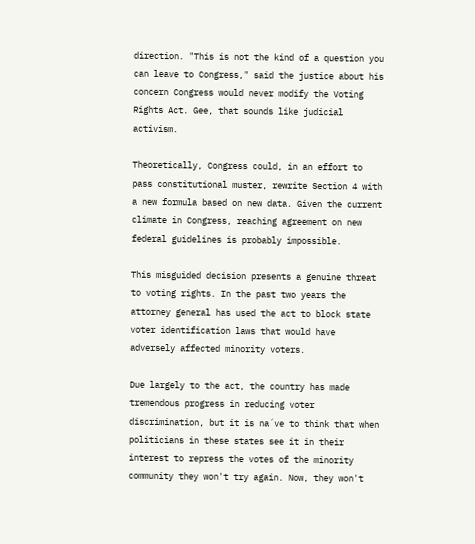direction. "This is not the kind of a question you can leave to Congress," said the justice about his concern Congress would never modify the Voting Rights Act. Gee, that sounds like judicial activism.

Theoretically, Congress could, in an effort to pass constitutional muster, rewrite Section 4 with a new formula based on new data. Given the current climate in Congress, reaching agreement on new federal guidelines is probably impossible.

This misguided decision presents a genuine threat to voting rights. In the past two years the attorney general has used the act to block state voter identification laws that would have adversely affected minority voters.

Due largely to the act, the country has made tremendous progress in reducing voter discrimination, but it is na´ve to think that when politicians in these states see it in their interest to repress the votes of the minority community they won't try again. Now, they won't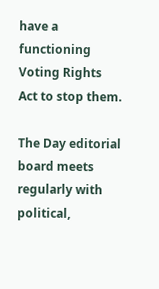have a functioning Voting Rights Act to stop them.

The Day editorial board meets regularly with political,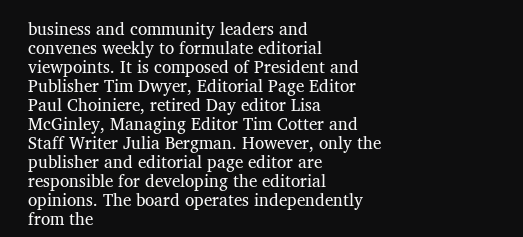business and community leaders and convenes weekly to formulate editorial viewpoints. It is composed of President and Publisher Tim Dwyer, Editorial Page Editor Paul Choiniere, retired Day editor Lisa McGinley, Managing Editor Tim Cotter and Staff Writer Julia Bergman. However, only the publisher and editorial page editor are responsible for developing the editorial opinions. The board operates independently from the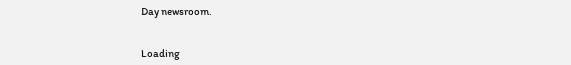Day newsroom.


Loading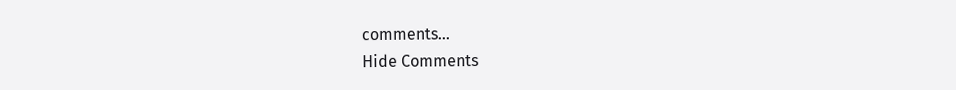comments...
Hide Comments